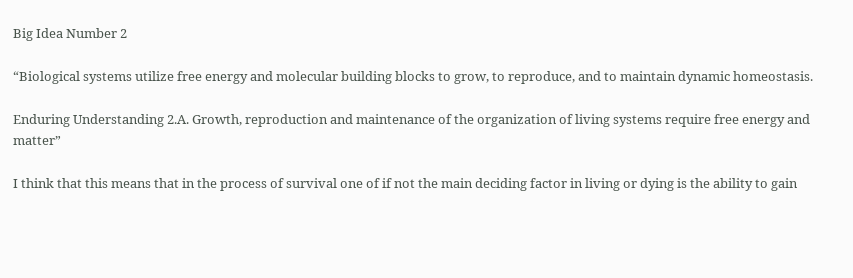Big Idea Number 2

“Biological systems utilize free energy and molecular building blocks to grow, to reproduce, and to maintain dynamic homeostasis.

Enduring Understanding 2.A. Growth, reproduction and maintenance of the organization of living systems require free energy and matter”

I think that this means that in the process of survival one of if not the main deciding factor in living or dying is the ability to gain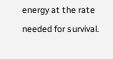energy at the rate needed for survival.